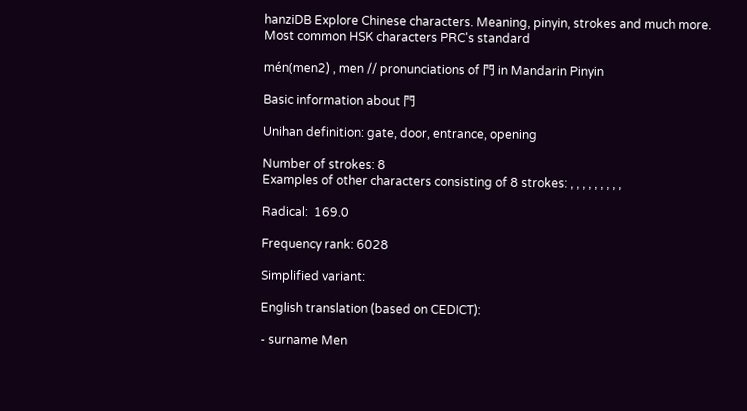hanziDB Explore Chinese characters. Meaning, pinyin, strokes and much more.
Most common HSK characters PRC's standard

mén(men2) , men // pronunciations of 門 in Mandarin Pinyin

Basic information about 門

Unihan definition: gate, door, entrance, opening

Number of strokes: 8
Examples of other characters consisting of 8 strokes: , , , , , , , , ,

Radical:  169.0

Frequency rank: 6028

Simplified variant:

English translation (based on CEDICT):

- surname Men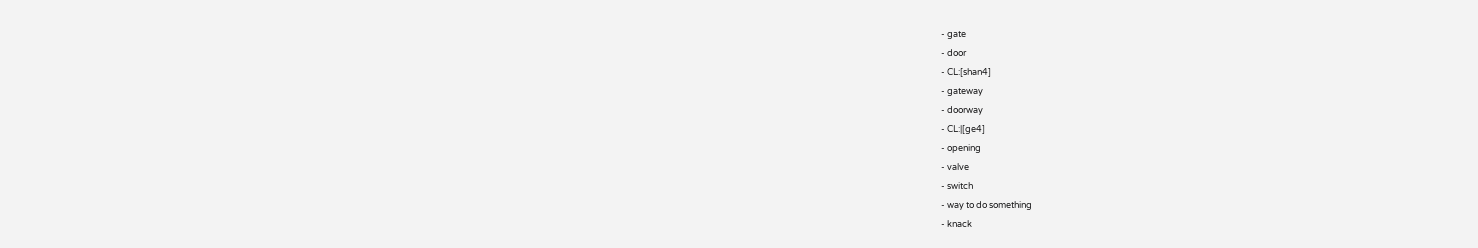- gate
- door
- CL:[shan4]
- gateway
- doorway
- CL:|[ge4]
- opening
- valve
- switch
- way to do something
- knack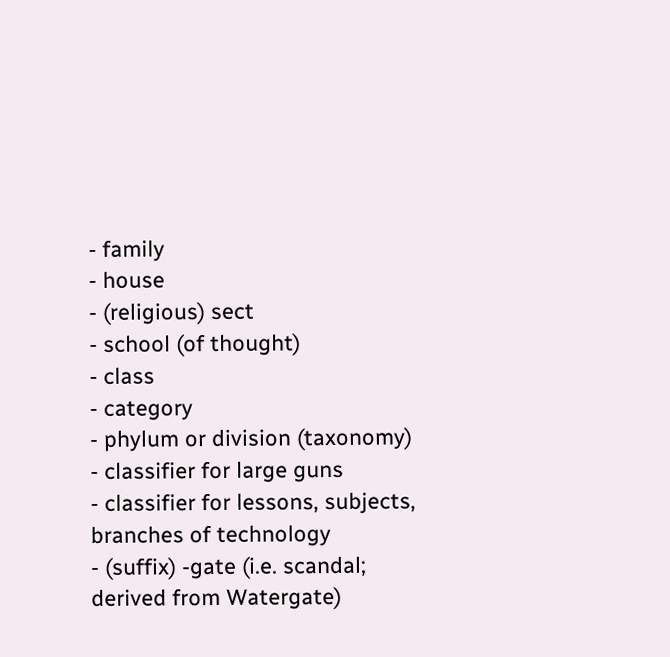- family
- house
- (religious) sect
- school (of thought)
- class
- category
- phylum or division (taxonomy)
- classifier for large guns
- classifier for lessons, subjects, branches of technology
- (suffix) -gate (i.e. scandal; derived from Watergate)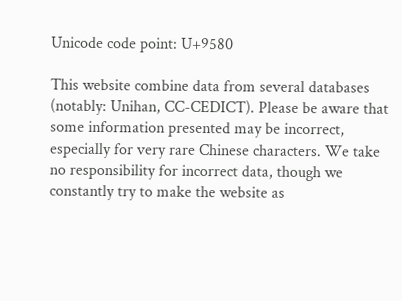Unicode code point: U+9580

This website combine data from several databases (notably: Unihan, CC-CEDICT). Please be aware that some information presented may be incorrect, especially for very rare Chinese characters. We take no responsibility for incorrect data, though we constantly try to make the website as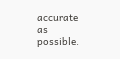accurate as possible.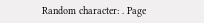Random character: . Page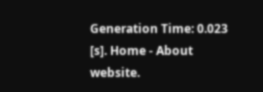Generation Time: 0.023 [s]. Home - About website.